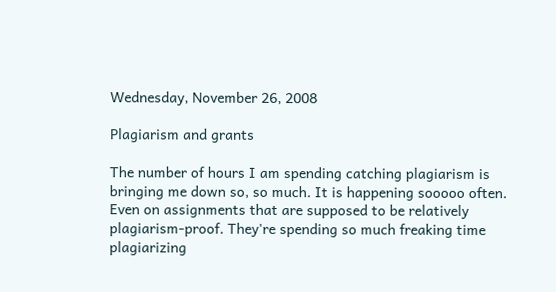Wednesday, November 26, 2008

Plagiarism and grants

The number of hours I am spending catching plagiarism is bringing me down so, so much. It is happening sooooo often. Even on assignments that are supposed to be relatively plagiarism-proof. They're spending so much freaking time plagiarizing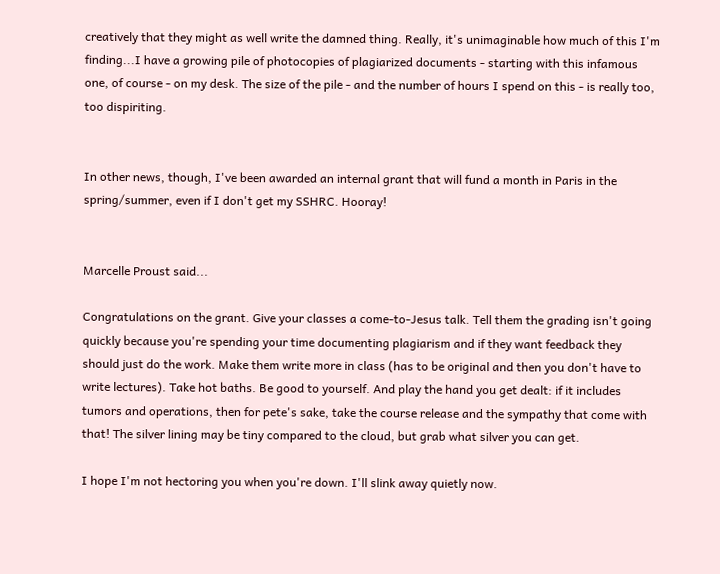creatively that they might as well write the damned thing. Really, it's unimaginable how much of this I'm finding...I have a growing pile of photocopies of plagiarized documents - starting with this infamous one, of course - on my desk. The size of the pile - and the number of hours I spend on this - is really too, too dispiriting.


In other news, though, I've been awarded an internal grant that will fund a month in Paris in the spring/summer, even if I don't get my SSHRC. Hooray!


Marcelle Proust said...

Congratulations on the grant. Give your classes a come-to-Jesus talk. Tell them the grading isn't going quickly because you're spending your time documenting plagiarism and if they want feedback they should just do the work. Make them write more in class (has to be original and then you don't have to write lectures). Take hot baths. Be good to yourself. And play the hand you get dealt: if it includes tumors and operations, then for pete's sake, take the course release and the sympathy that come with that! The silver lining may be tiny compared to the cloud, but grab what silver you can get.

I hope I'm not hectoring you when you're down. I'll slink away quietly now.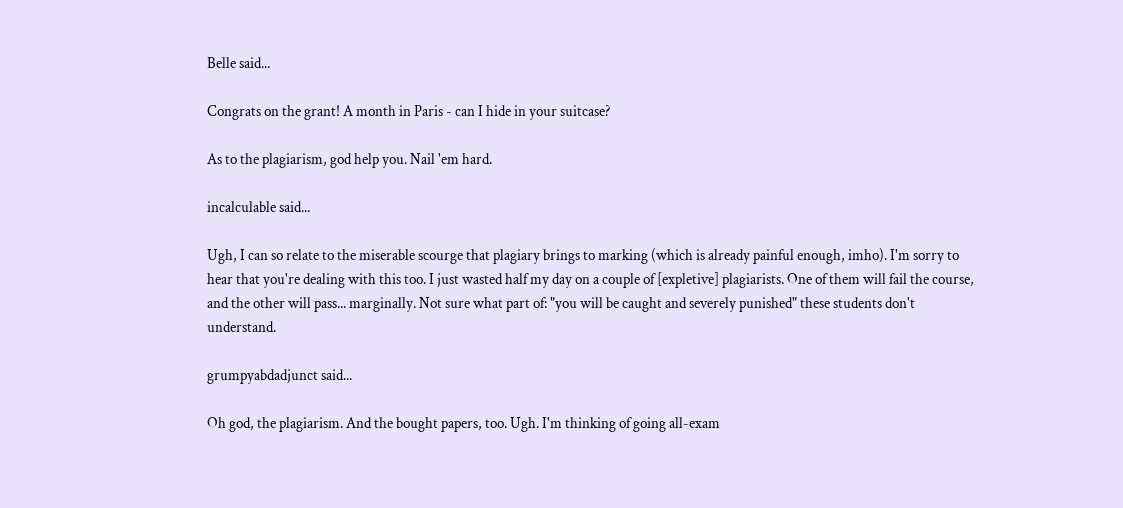Belle said...

Congrats on the grant! A month in Paris - can I hide in your suitcase?

As to the plagiarism, god help you. Nail 'em hard.

incalculable said...

Ugh, I can so relate to the miserable scourge that plagiary brings to marking (which is already painful enough, imho). I'm sorry to hear that you're dealing with this too. I just wasted half my day on a couple of [expletive] plagiarists. One of them will fail the course, and the other will pass... marginally. Not sure what part of: "you will be caught and severely punished" these students don't understand.

grumpyabdadjunct said...

Oh god, the plagiarism. And the bought papers, too. Ugh. I'm thinking of going all-exam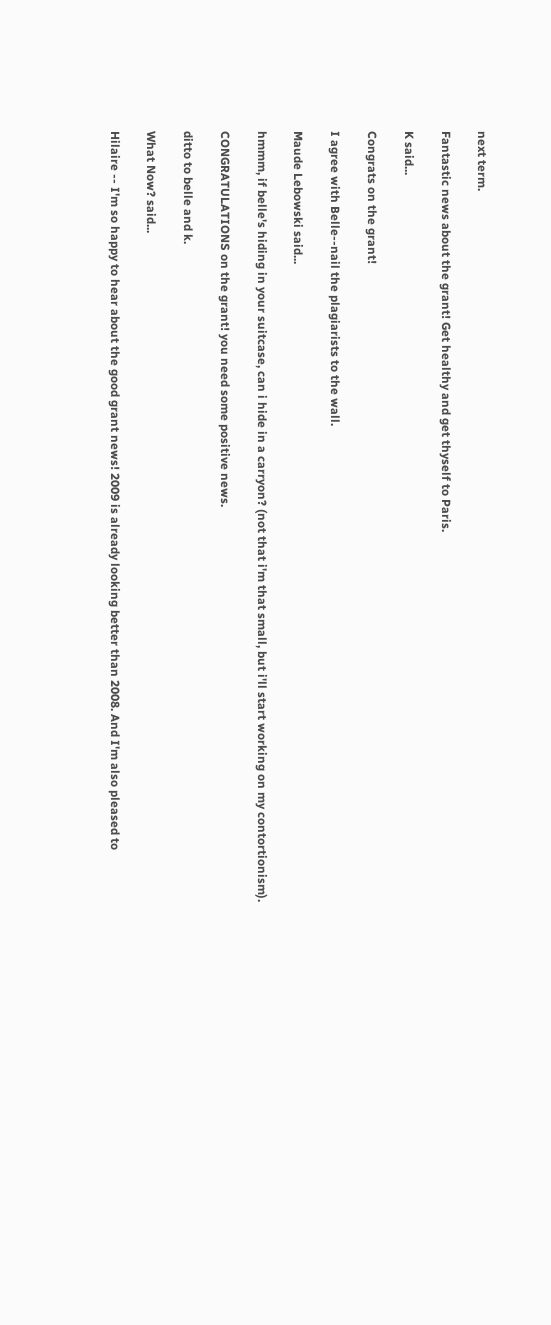next term.

Fantastic news about the grant! Get healthy and get thyself to Paris.

K said...

Congrats on the grant!

I agree with Belle--nail the plagiarists to the wall.

Maude Lebowski said...

hmmm, if belle's hiding in your suitcase, can i hide in a carryon? (not that i'm that small, but i'll start working on my contortionism).

CONGRATULATIONS on the grant! you need some positive news.

ditto to belle and k.

What Now? said...

Hilaire -- I'm so happy to hear about the good grant news! 2009 is already looking better than 2008. And I'm also pleased to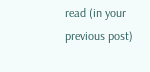read (in your previous post)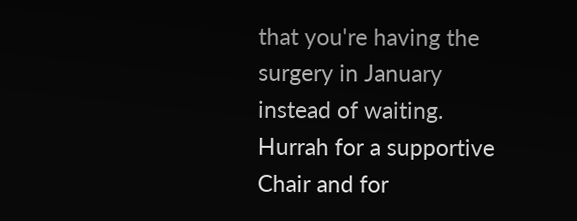that you're having the surgery in January instead of waiting. Hurrah for a supportive Chair and for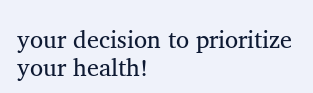your decision to prioritize your health!